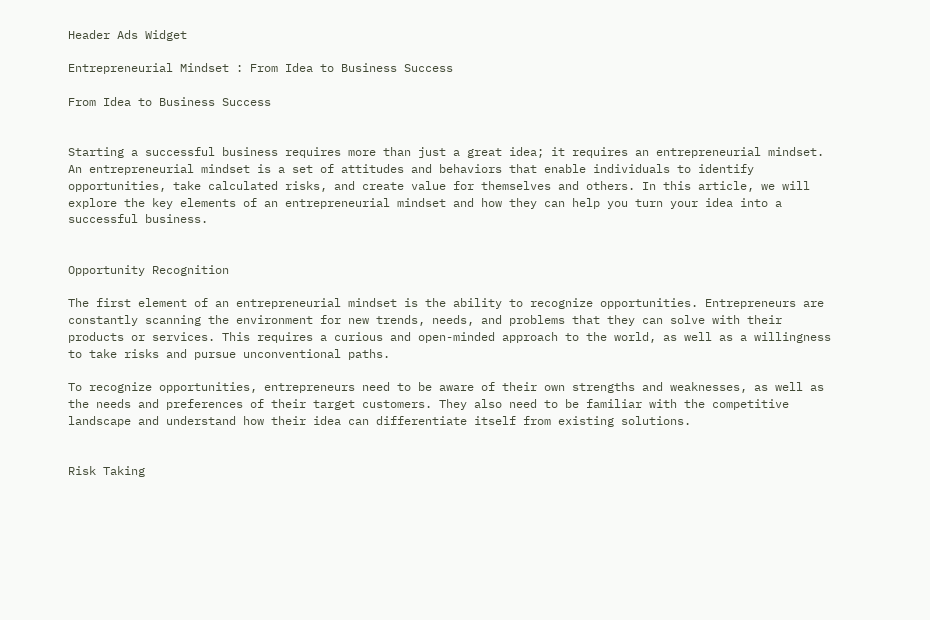Header Ads Widget

Entrepreneurial Mindset : From Idea to Business Success

From Idea to Business Success


Starting a successful business requires more than just a great idea; it requires an entrepreneurial mindset. An entrepreneurial mindset is a set of attitudes and behaviors that enable individuals to identify opportunities, take calculated risks, and create value for themselves and others. In this article, we will explore the key elements of an entrepreneurial mindset and how they can help you turn your idea into a successful business.


Opportunity Recognition

The first element of an entrepreneurial mindset is the ability to recognize opportunities. Entrepreneurs are constantly scanning the environment for new trends, needs, and problems that they can solve with their products or services. This requires a curious and open-minded approach to the world, as well as a willingness to take risks and pursue unconventional paths.

To recognize opportunities, entrepreneurs need to be aware of their own strengths and weaknesses, as well as the needs and preferences of their target customers. They also need to be familiar with the competitive landscape and understand how their idea can differentiate itself from existing solutions.


Risk Taking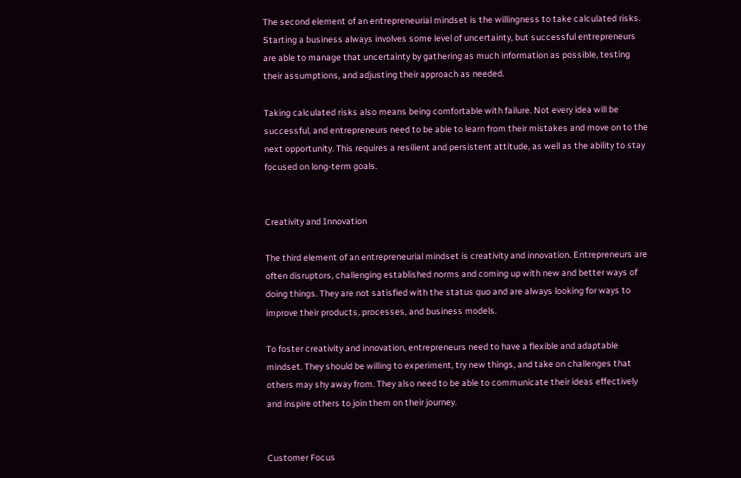The second element of an entrepreneurial mindset is the willingness to take calculated risks. Starting a business always involves some level of uncertainty, but successful entrepreneurs are able to manage that uncertainty by gathering as much information as possible, testing their assumptions, and adjusting their approach as needed.

Taking calculated risks also means being comfortable with failure. Not every idea will be successful, and entrepreneurs need to be able to learn from their mistakes and move on to the next opportunity. This requires a resilient and persistent attitude, as well as the ability to stay focused on long-term goals.


Creativity and Innovation

The third element of an entrepreneurial mindset is creativity and innovation. Entrepreneurs are often disruptors, challenging established norms and coming up with new and better ways of doing things. They are not satisfied with the status quo and are always looking for ways to improve their products, processes, and business models.

To foster creativity and innovation, entrepreneurs need to have a flexible and adaptable mindset. They should be willing to experiment, try new things, and take on challenges that others may shy away from. They also need to be able to communicate their ideas effectively and inspire others to join them on their journey.


Customer Focus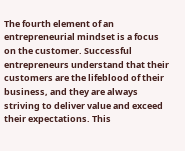The fourth element of an entrepreneurial mindset is a focus on the customer. Successful entrepreneurs understand that their customers are the lifeblood of their business, and they are always striving to deliver value and exceed their expectations. This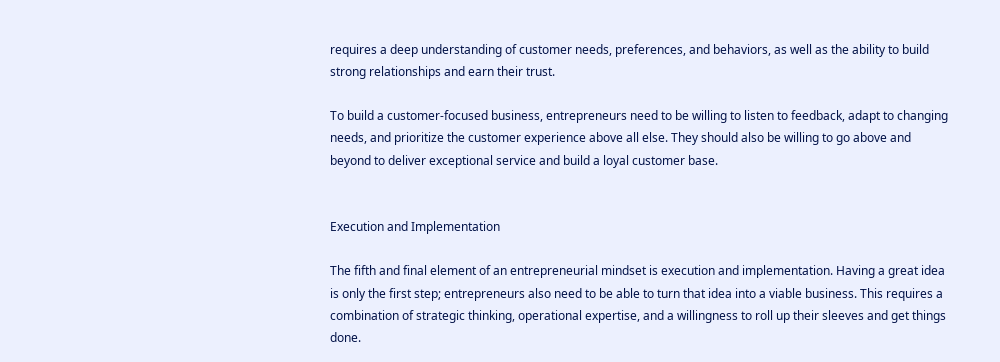requires a deep understanding of customer needs, preferences, and behaviors, as well as the ability to build strong relationships and earn their trust.

To build a customer-focused business, entrepreneurs need to be willing to listen to feedback, adapt to changing needs, and prioritize the customer experience above all else. They should also be willing to go above and beyond to deliver exceptional service and build a loyal customer base.


Execution and Implementation

The fifth and final element of an entrepreneurial mindset is execution and implementation. Having a great idea is only the first step; entrepreneurs also need to be able to turn that idea into a viable business. This requires a combination of strategic thinking, operational expertise, and a willingness to roll up their sleeves and get things done.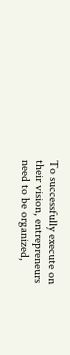To successfully execute on their vision, entrepreneurs need to be organized,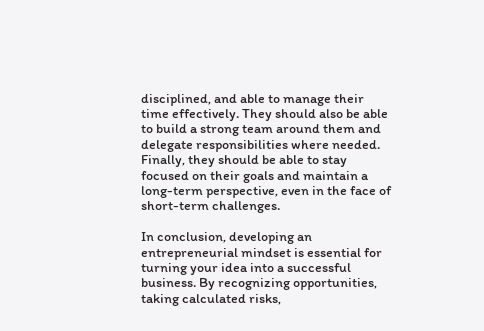disciplined, and able to manage their time effectively. They should also be able to build a strong team around them and delegate responsibilities where needed. Finally, they should be able to stay focused on their goals and maintain a long-term perspective, even in the face of short-term challenges.

In conclusion, developing an entrepreneurial mindset is essential for turning your idea into a successful business. By recognizing opportunities, taking calculated risks,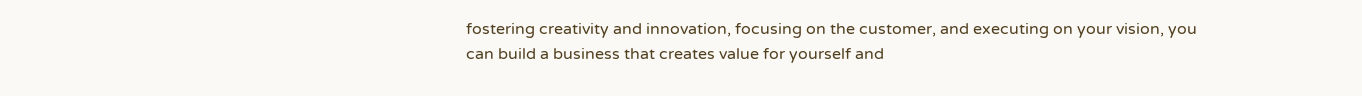fostering creativity and innovation, focusing on the customer, and executing on your vision, you can build a business that creates value for yourself and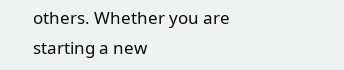others. Whether you are starting a new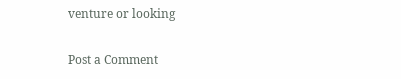venture or looking

Post a Comment